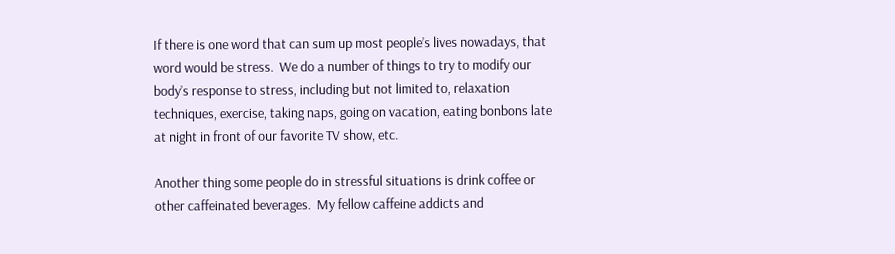If there is one word that can sum up most people’s lives nowadays, that word would be stress.  We do a number of things to try to modify our body’s response to stress, including but not limited to, relaxation techniques, exercise, taking naps, going on vacation, eating bonbons late at night in front of our favorite TV show, etc.

Another thing some people do in stressful situations is drink coffee or other caffeinated beverages.  My fellow caffeine addicts and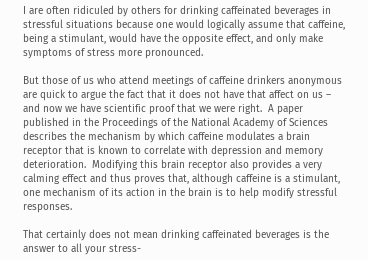I are often ridiculed by others for drinking caffeinated beverages in stressful situations because one would logically assume that caffeine, being a stimulant, would have the opposite effect, and only make symptoms of stress more pronounced.

But those of us who attend meetings of caffeine drinkers anonymous are quick to argue the fact that it does not have that affect on us – and now we have scientific proof that we were right.  A paper published in the Proceedings of the National Academy of Sciences describes the mechanism by which caffeine modulates a brain receptor that is known to correlate with depression and memory deterioration.  Modifying this brain receptor also provides a very calming effect and thus proves that, although caffeine is a stimulant, one mechanism of its action in the brain is to help modify stressful responses.

That certainly does not mean drinking caffeinated beverages is the answer to all your stress-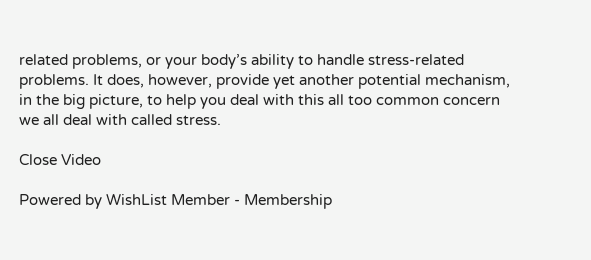related problems, or your body’s ability to handle stress-related problems. It does, however, provide yet another potential mechanism, in the big picture, to help you deal with this all too common concern we all deal with called stress.

Close Video

Powered by WishList Member - Membership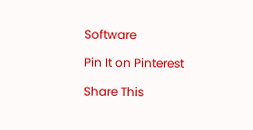Software

Pin It on Pinterest

Share This